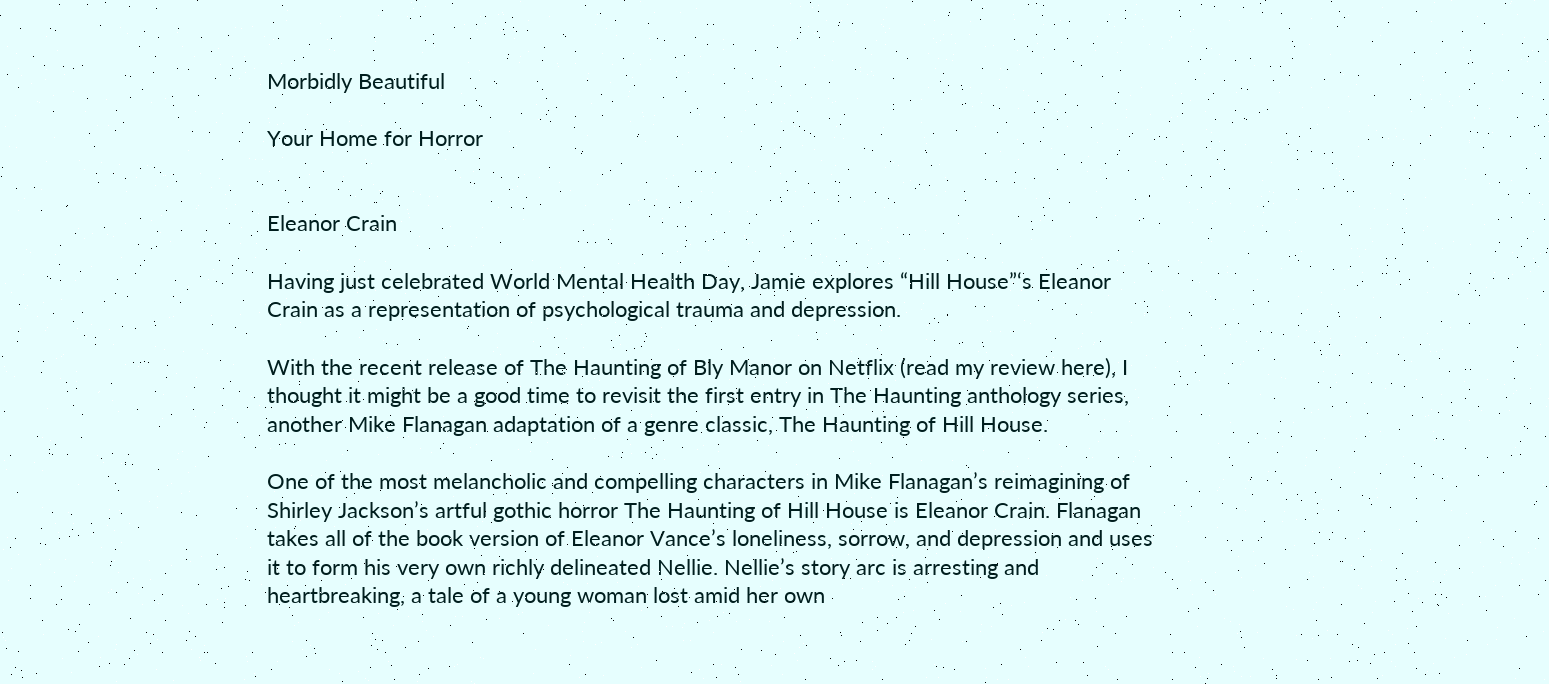Morbidly Beautiful

Your Home for Horror


Eleanor Crain

Having just celebrated World Mental Health Day, Jamie explores “Hill House”‘s Eleanor Crain as a representation of psychological trauma and depression.

With the recent release of The Haunting of Bly Manor on Netflix (read my review here), I thought it might be a good time to revisit the first entry in The Haunting anthology series, another Mike Flanagan adaptation of a genre classic, The Haunting of Hill House.

One of the most melancholic and compelling characters in Mike Flanagan’s reimagining of Shirley Jackson’s artful gothic horror The Haunting of Hill House is Eleanor Crain. Flanagan takes all of the book version of Eleanor Vance’s loneliness, sorrow, and depression and uses it to form his very own richly delineated Nellie. Nellie’s story arc is arresting and heartbreaking, a tale of a young woman lost amid her own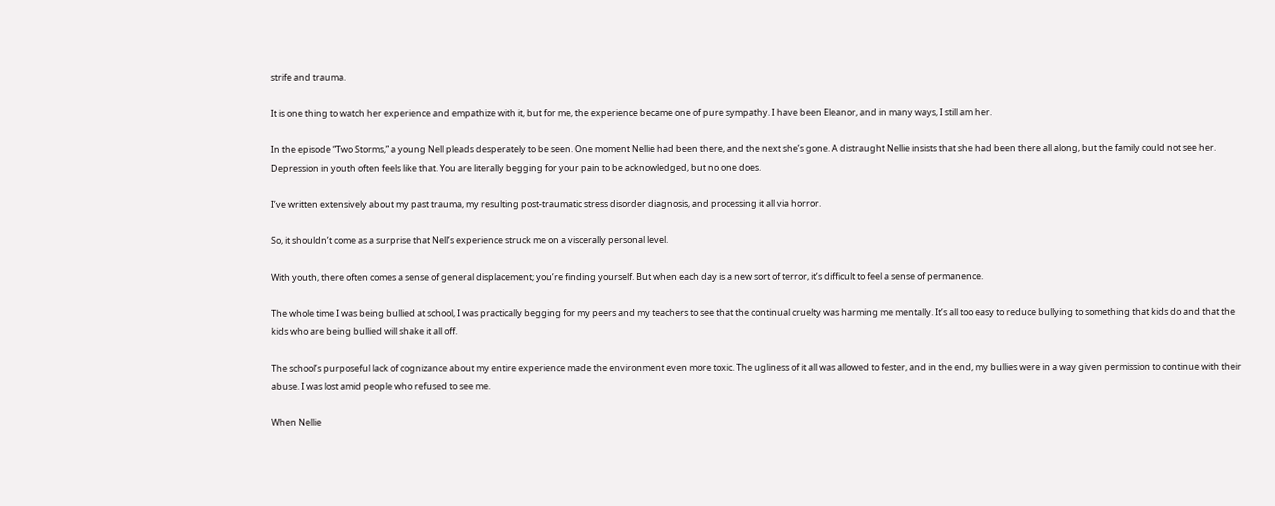strife and trauma.

It is one thing to watch her experience and empathize with it, but for me, the experience became one of pure sympathy. I have been Eleanor, and in many ways, I still am her.

In the episode “Two Storms,” a young Nell pleads desperately to be seen. One moment Nellie had been there, and the next she’s gone. A distraught Nellie insists that she had been there all along, but the family could not see her. Depression in youth often feels like that. You are literally begging for your pain to be acknowledged, but no one does.

I’ve written extensively about my past trauma, my resulting post-traumatic stress disorder diagnosis, and processing it all via horror.

So, it shouldn’t come as a surprise that Nell’s experience struck me on a viscerally personal level.

With youth, there often comes a sense of general displacement; you’re finding yourself. But when each day is a new sort of terror, it’s difficult to feel a sense of permanence.

The whole time I was being bullied at school, I was practically begging for my peers and my teachers to see that the continual cruelty was harming me mentally. It’s all too easy to reduce bullying to something that kids do and that the kids who are being bullied will shake it all off.

The school’s purposeful lack of cognizance about my entire experience made the environment even more toxic. The ugliness of it all was allowed to fester, and in the end, my bullies were in a way given permission to continue with their abuse. I was lost amid people who refused to see me.

When Nellie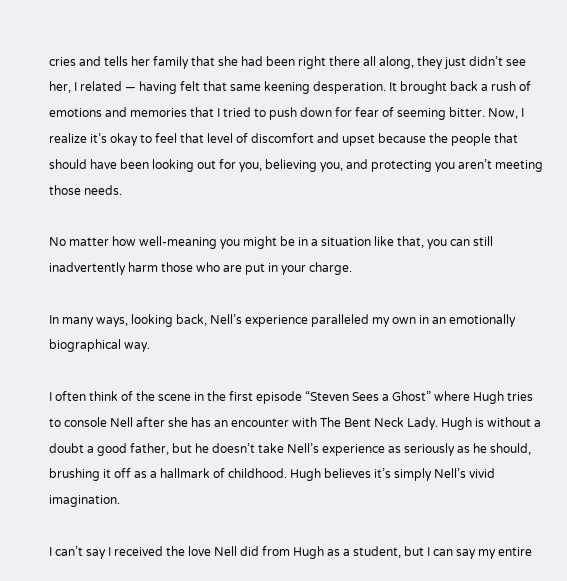cries and tells her family that she had been right there all along, they just didn’t see her, I related — having felt that same keening desperation. It brought back a rush of emotions and memories that I tried to push down for fear of seeming bitter. Now, I realize it’s okay to feel that level of discomfort and upset because the people that should have been looking out for you, believing you, and protecting you aren’t meeting those needs.

No matter how well-meaning you might be in a situation like that, you can still inadvertently harm those who are put in your charge.

In many ways, looking back, Nell’s experience paralleled my own in an emotionally biographical way.

I often think of the scene in the first episode “Steven Sees a Ghost” where Hugh tries to console Nell after she has an encounter with The Bent Neck Lady. Hugh is without a doubt a good father, but he doesn’t take Nell’s experience as seriously as he should, brushing it off as a hallmark of childhood. Hugh believes it’s simply Nell’s vivid imagination.

I can’t say I received the love Nell did from Hugh as a student, but I can say my entire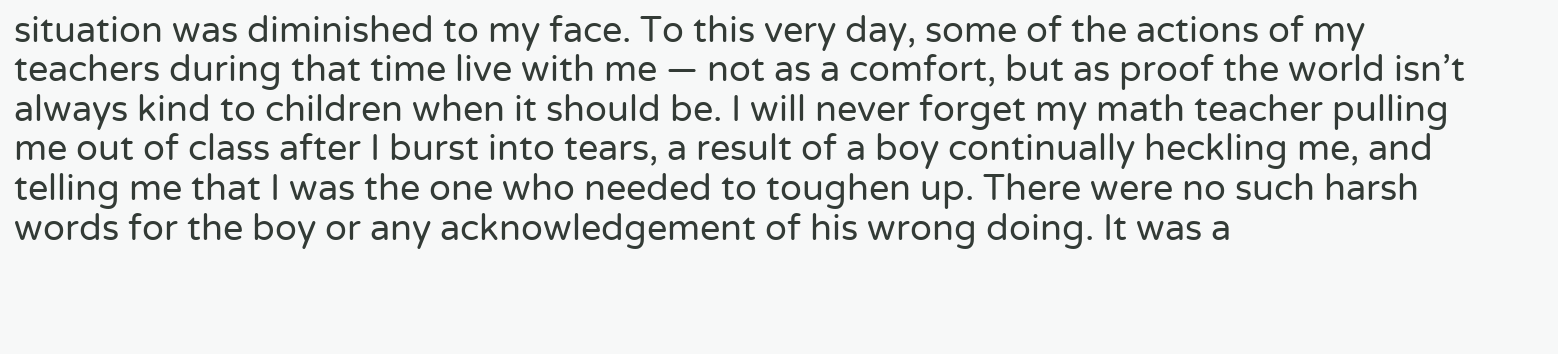situation was diminished to my face. To this very day, some of the actions of my teachers during that time live with me — not as a comfort, but as proof the world isn’t always kind to children when it should be. I will never forget my math teacher pulling me out of class after I burst into tears, a result of a boy continually heckling me, and telling me that I was the one who needed to toughen up. There were no such harsh words for the boy or any acknowledgement of his wrong doing. It was a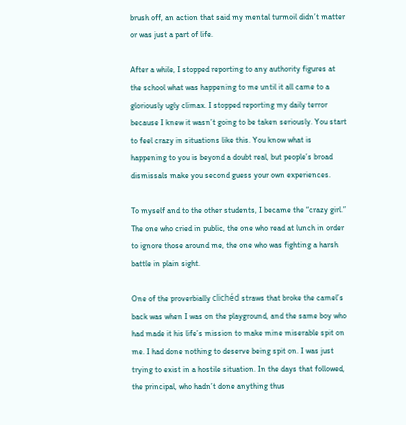brush off, an action that said my mental turmoil didn’t matter or was just a part of life.

After a while, I stopped reporting to any authority figures at the school what was happening to me until it all came to a gloriously ugly climax. I stopped reporting my daily terror because I knew it wasn’t going to be taken seriously. You start to feel crazy in situations like this. You know what is happening to you is beyond a doubt real, but people’s broad dismissals make you second guess your own experiences.

To myself and to the other students, I became the “crazy girl.” The one who cried in public, the one who read at lunch in order to ignore those around me, the one who was fighting a harsh battle in plain sight.

One of the proverbially clichéd straws that broke the camel’s back was when I was on the playground, and the same boy who had made it his life’s mission to make mine miserable spit on me. I had done nothing to deserve being spit on. I was just trying to exist in a hostile situation. In the days that followed, the principal, who hadn’t done anything thus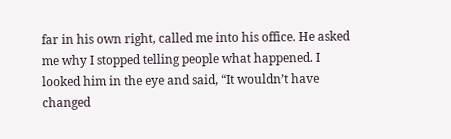far in his own right, called me into his office. He asked me why I stopped telling people what happened. I looked him in the eye and said, “It wouldn’t have changed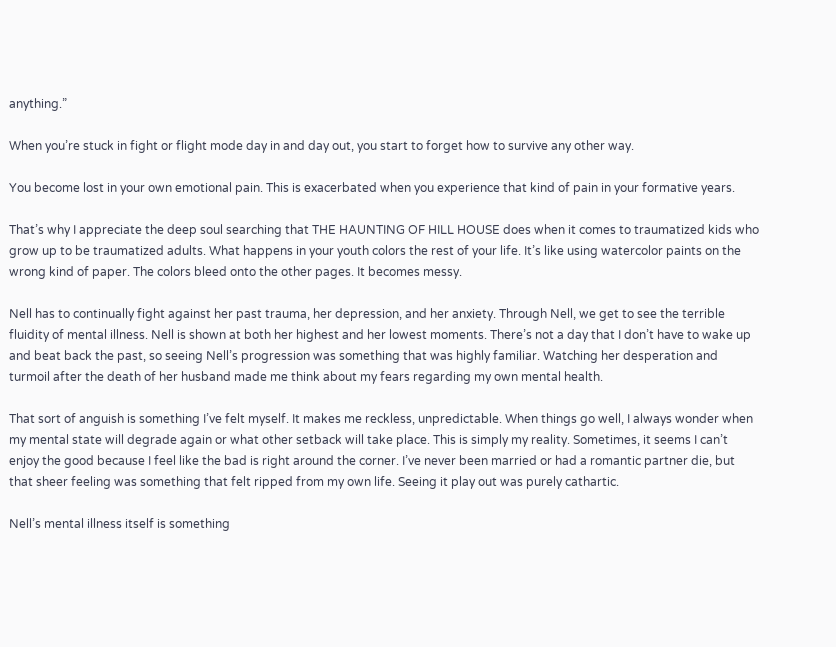anything.”

When you’re stuck in fight or flight mode day in and day out, you start to forget how to survive any other way.

You become lost in your own emotional pain. This is exacerbated when you experience that kind of pain in your formative years.

That’s why I appreciate the deep soul searching that THE HAUNTING OF HILL HOUSE does when it comes to traumatized kids who grow up to be traumatized adults. What happens in your youth colors the rest of your life. It’s like using watercolor paints on the wrong kind of paper. The colors bleed onto the other pages. It becomes messy.

Nell has to continually fight against her past trauma, her depression, and her anxiety. Through Nell, we get to see the terrible fluidity of mental illness. Nell is shown at both her highest and her lowest moments. There’s not a day that I don’t have to wake up and beat back the past, so seeing Nell’s progression was something that was highly familiar. Watching her desperation and turmoil after the death of her husband made me think about my fears regarding my own mental health.

That sort of anguish is something I’ve felt myself. It makes me reckless, unpredictable. When things go well, I always wonder when my mental state will degrade again or what other setback will take place. This is simply my reality. Sometimes, it seems I can’t enjoy the good because I feel like the bad is right around the corner. I’ve never been married or had a romantic partner die, but that sheer feeling was something that felt ripped from my own life. Seeing it play out was purely cathartic.

Nell’s mental illness itself is something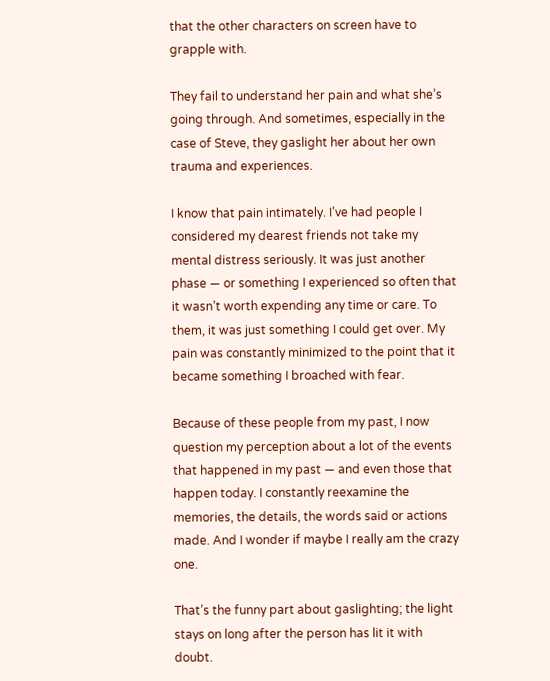that the other characters on screen have to grapple with.

They fail to understand her pain and what she’s going through. And sometimes, especially in the case of Steve, they gaslight her about her own trauma and experiences.

I know that pain intimately. I’ve had people I considered my dearest friends not take my mental distress seriously. It was just another phase — or something I experienced so often that it wasn’t worth expending any time or care. To them, it was just something I could get over. My pain was constantly minimized to the point that it became something I broached with fear.

Because of these people from my past, I now question my perception about a lot of the events that happened in my past — and even those that happen today. I constantly reexamine the memories, the details, the words said or actions made. And I wonder if maybe I really am the crazy one.

That’s the funny part about gaslighting; the light stays on long after the person has lit it with doubt.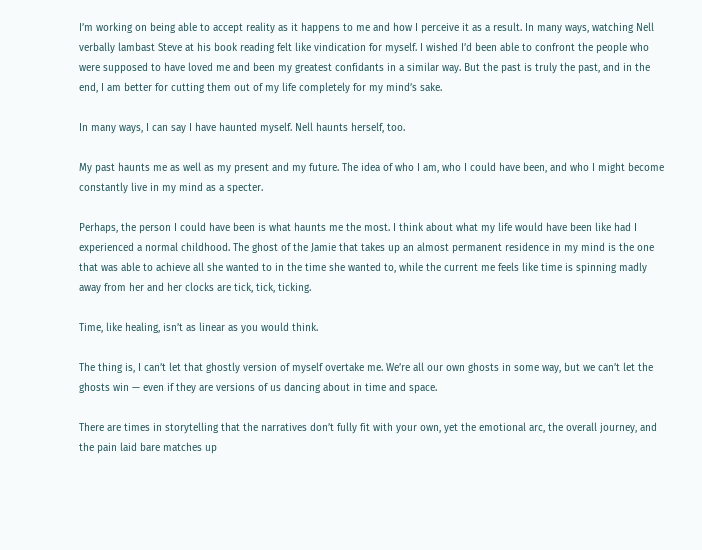I’m working on being able to accept reality as it happens to me and how I perceive it as a result. In many ways, watching Nell verbally lambast Steve at his book reading felt like vindication for myself. I wished I’d been able to confront the people who were supposed to have loved me and been my greatest confidants in a similar way. But the past is truly the past, and in the end, I am better for cutting them out of my life completely for my mind’s sake.

In many ways, I can say I have haunted myself. Nell haunts herself, too.

My past haunts me as well as my present and my future. The idea of who I am, who I could have been, and who I might become constantly live in my mind as a specter.

Perhaps, the person I could have been is what haunts me the most. I think about what my life would have been like had I experienced a normal childhood. The ghost of the Jamie that takes up an almost permanent residence in my mind is the one that was able to achieve all she wanted to in the time she wanted to, while the current me feels like time is spinning madly away from her and her clocks are tick, tick, ticking.

Time, like healing, isn’t as linear as you would think.

The thing is, I can’t let that ghostly version of myself overtake me. We’re all our own ghosts in some way, but we can’t let the ghosts win — even if they are versions of us dancing about in time and space.

There are times in storytelling that the narratives don’t fully fit with your own, yet the emotional arc, the overall journey, and the pain laid bare matches up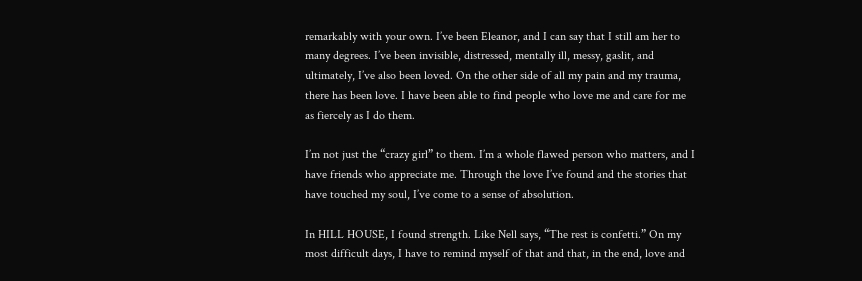remarkably with your own. I’ve been Eleanor, and I can say that I still am her to many degrees. I’ve been invisible, distressed, mentally ill, messy, gaslit, and ultimately, I’ve also been loved. On the other side of all my pain and my trauma, there has been love. I have been able to find people who love me and care for me as fiercely as I do them.

I’m not just the “crazy girl” to them. I’m a whole flawed person who matters, and I have friends who appreciate me. Through the love I’ve found and the stories that have touched my soul, I’ve come to a sense of absolution.

In HILL HOUSE, I found strength. Like Nell says, “The rest is confetti.” On my most difficult days, I have to remind myself of that and that, in the end, love and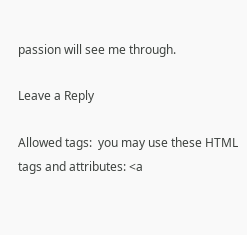passion will see me through.

Leave a Reply

Allowed tags:  you may use these HTML tags and attributes: <a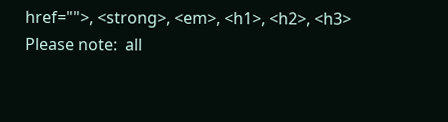href="">, <strong>, <em>, <h1>, <h2>, <h3>
Please note:  all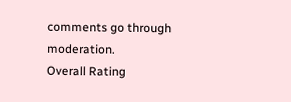comments go through moderation.
Overall Rating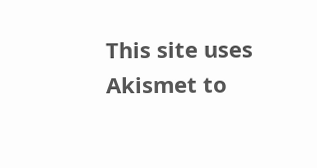This site uses Akismet to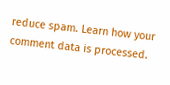reduce spam. Learn how your comment data is processed.